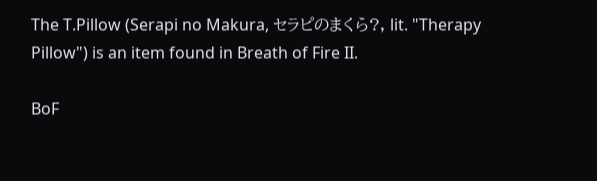The T.Pillow (Serapi no Makura, セラピのまくら?, lit. "Therapy Pillow") is an item found in Breath of Fire II.

BoF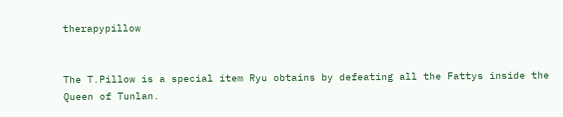therapypillow


The T.Pillow is a special item Ryu obtains by defeating all the Fattys inside the Queen of Tunlan.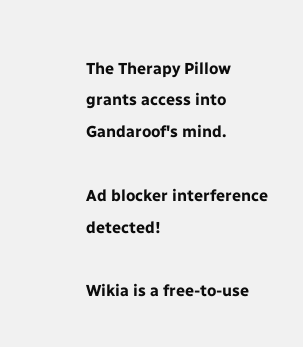The Therapy Pillow grants access into Gandaroof's mind.

Ad blocker interference detected!

Wikia is a free-to-use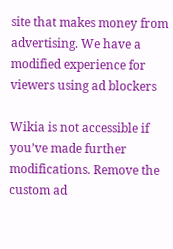site that makes money from advertising. We have a modified experience for viewers using ad blockers

Wikia is not accessible if you’ve made further modifications. Remove the custom ad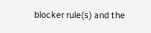blocker rule(s) and the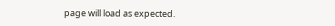page will load as expected.